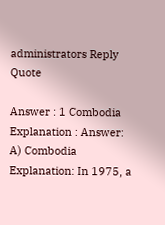administrators Reply Quote

Answer : 1 Combodia Explanation : Answer: A) Combodia Explanation: In 1975, a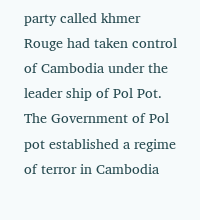party called khmer Rouge had taken control of Cambodia under the leader ship of Pol Pot. The Government of Pol pot established a regime of terror in Cambodia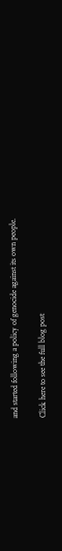and started following a policy of genocide against its own people.

Click here to see the full blog post